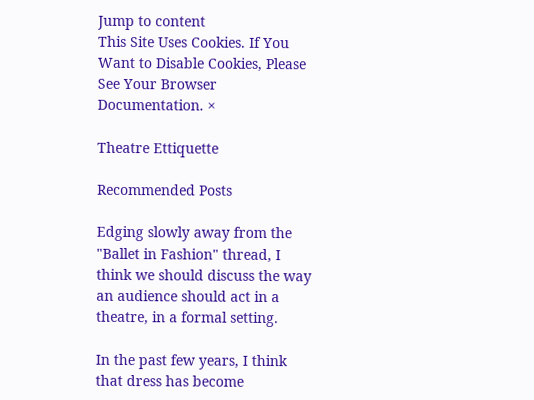Jump to content
This Site Uses Cookies. If You Want to Disable Cookies, Please See Your Browser Documentation. ×

Theatre Ettiquette

Recommended Posts

Edging slowly away from the "Ballet in Fashion" thread, I think we should discuss the way an audience should act in a theatre, in a formal setting.

In the past few years, I think that dress has become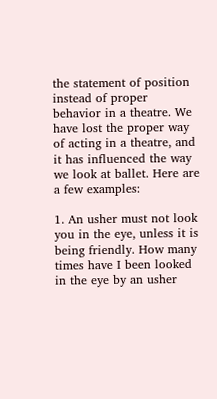the statement of position instead of proper behavior in a theatre. We have lost the proper way of acting in a theatre, and it has influenced the way we look at ballet. Here are a few examples:

1. An usher must not look you in the eye, unless it is being friendly. How many times have I been looked in the eye by an usher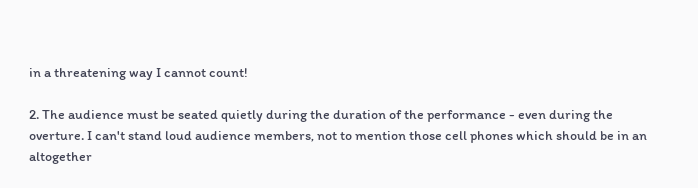in a threatening way I cannot count!

2. The audience must be seated quietly during the duration of the performance - even during the overture. I can't stand loud audience members, not to mention those cell phones which should be in an altogether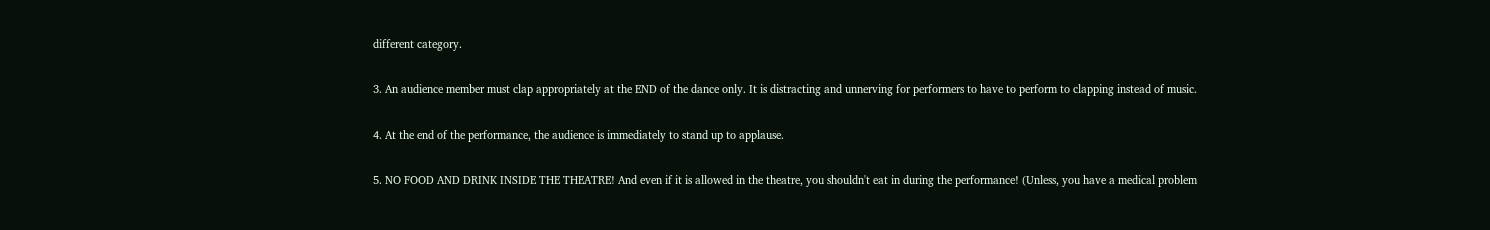different category.

3. An audience member must clap appropriately at the END of the dance only. It is distracting and unnerving for performers to have to perform to clapping instead of music.

4. At the end of the performance, the audience is immediately to stand up to applause.

5. NO FOOD AND DRINK INSIDE THE THEATRE! And even if it is allowed in the theatre, you shouldn't eat in during the performance! (Unless, you have a medical problem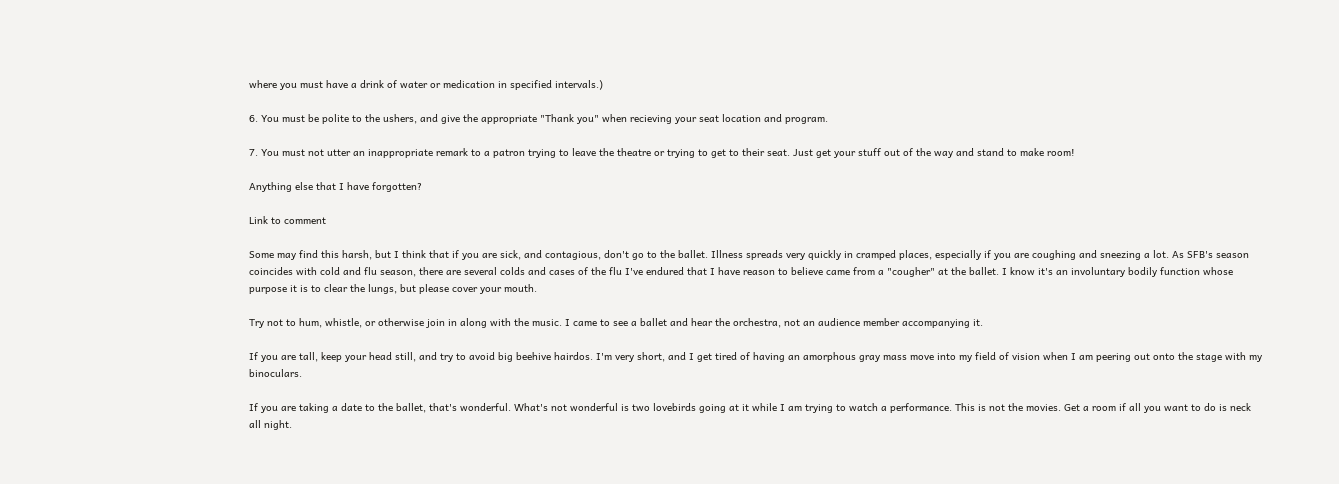where you must have a drink of water or medication in specified intervals.)

6. You must be polite to the ushers, and give the appropriate "Thank you" when recieving your seat location and program.

7. You must not utter an inappropriate remark to a patron trying to leave the theatre or trying to get to their seat. Just get your stuff out of the way and stand to make room!

Anything else that I have forgotten?

Link to comment

Some may find this harsh, but I think that if you are sick, and contagious, don't go to the ballet. Illness spreads very quickly in cramped places, especially if you are coughing and sneezing a lot. As SFB's season coincides with cold and flu season, there are several colds and cases of the flu I've endured that I have reason to believe came from a "cougher" at the ballet. I know it's an involuntary bodily function whose purpose it is to clear the lungs, but please cover your mouth.

Try not to hum, whistle, or otherwise join in along with the music. I came to see a ballet and hear the orchestra, not an audience member accompanying it.

If you are tall, keep your head still, and try to avoid big beehive hairdos. I'm very short, and I get tired of having an amorphous gray mass move into my field of vision when I am peering out onto the stage with my binoculars.

If you are taking a date to the ballet, that's wonderful. What's not wonderful is two lovebirds going at it while I am trying to watch a performance. This is not the movies. Get a room if all you want to do is neck all night.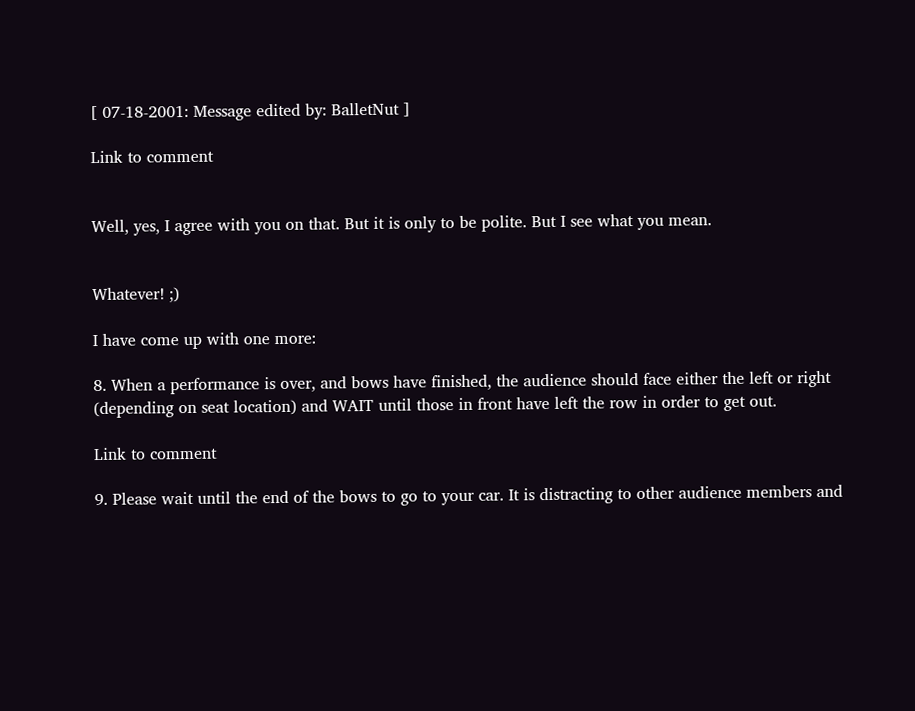[ 07-18-2001: Message edited by: BalletNut ]

Link to comment


Well, yes, I agree with you on that. But it is only to be polite. But I see what you mean.


Whatever! ;)

I have come up with one more:

8. When a performance is over, and bows have finished, the audience should face either the left or right (depending on seat location) and WAIT until those in front have left the row in order to get out.

Link to comment

9. Please wait until the end of the bows to go to your car. It is distracting to other audience members and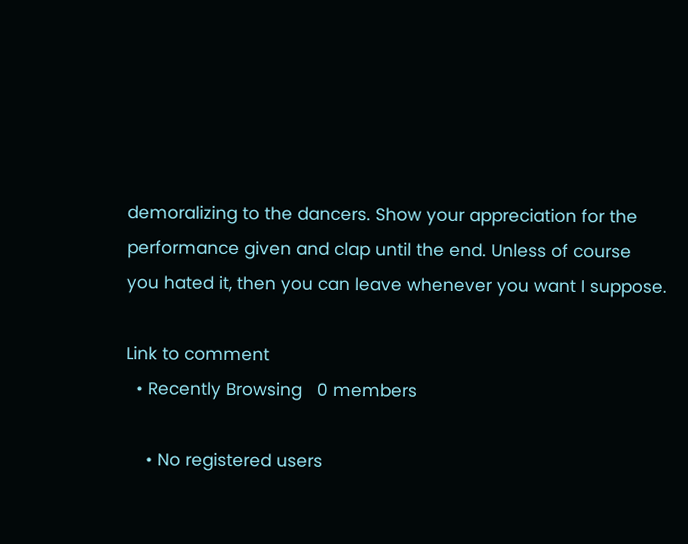demoralizing to the dancers. Show your appreciation for the performance given and clap until the end. Unless of course you hated it, then you can leave whenever you want I suppose.

Link to comment
  • Recently Browsing   0 members

    • No registered users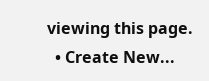viewing this page.
  • Create New...